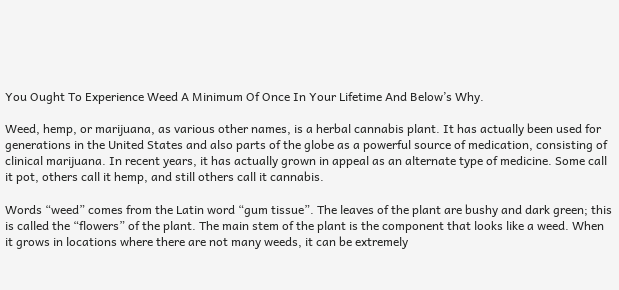You Ought To Experience Weed A Minimum Of Once In Your Lifetime And Below’s Why.

Weed, hemp, or marijuana, as various other names, is a herbal cannabis plant. It has actually been used for generations in the United States and also parts of the globe as a powerful source of medication, consisting of clinical marijuana. In recent years, it has actually grown in appeal as an alternate type of medicine. Some call it pot, others call it hemp, and still others call it cannabis.

Words “weed” comes from the Latin word “gum tissue”. The leaves of the plant are bushy and dark green; this is called the “flowers” of the plant. The main stem of the plant is the component that looks like a weed. When it grows in locations where there are not many weeds, it can be extremely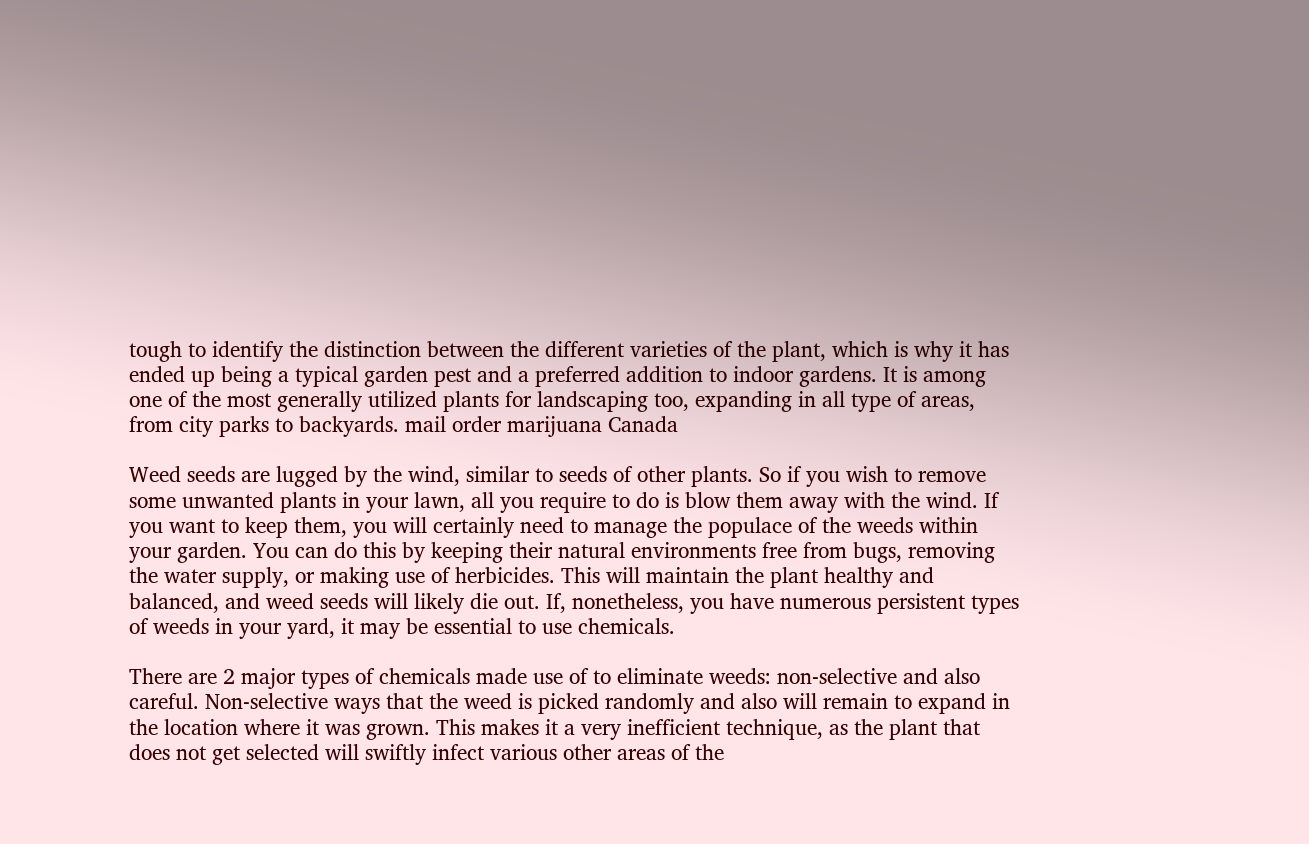tough to identify the distinction between the different varieties of the plant, which is why it has ended up being a typical garden pest and a preferred addition to indoor gardens. It is among one of the most generally utilized plants for landscaping too, expanding in all type of areas, from city parks to backyards. mail order marijuana Canada

Weed seeds are lugged by the wind, similar to seeds of other plants. So if you wish to remove some unwanted plants in your lawn, all you require to do is blow them away with the wind. If you want to keep them, you will certainly need to manage the populace of the weeds within your garden. You can do this by keeping their natural environments free from bugs, removing the water supply, or making use of herbicides. This will maintain the plant healthy and balanced, and weed seeds will likely die out. If, nonetheless, you have numerous persistent types of weeds in your yard, it may be essential to use chemicals.

There are 2 major types of chemicals made use of to eliminate weeds: non-selective and also careful. Non-selective ways that the weed is picked randomly and also will remain to expand in the location where it was grown. This makes it a very inefficient technique, as the plant that does not get selected will swiftly infect various other areas of the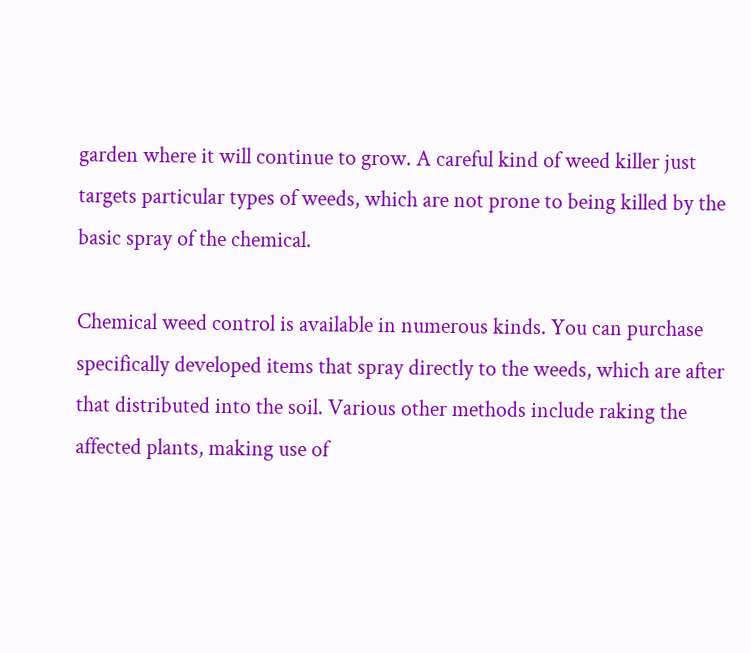garden where it will continue to grow. A careful kind of weed killer just targets particular types of weeds, which are not prone to being killed by the basic spray of the chemical.

Chemical weed control is available in numerous kinds. You can purchase specifically developed items that spray directly to the weeds, which are after that distributed into the soil. Various other methods include raking the affected plants, making use of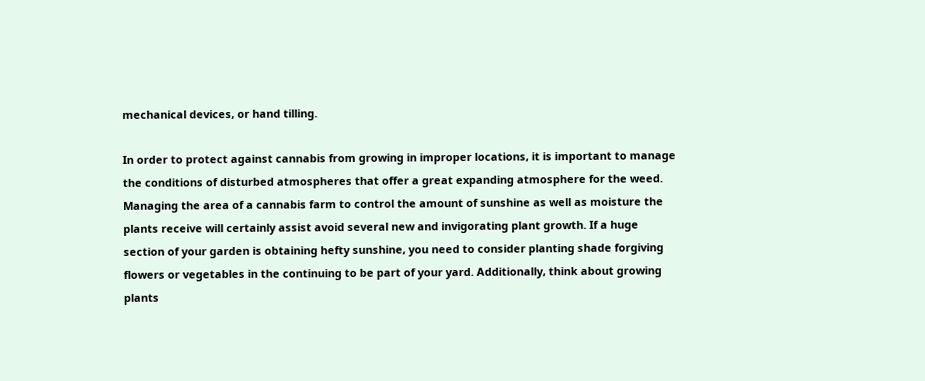mechanical devices, or hand tilling.

In order to protect against cannabis from growing in improper locations, it is important to manage the conditions of disturbed atmospheres that offer a great expanding atmosphere for the weed. Managing the area of a cannabis farm to control the amount of sunshine as well as moisture the plants receive will certainly assist avoid several new and invigorating plant growth. If a huge section of your garden is obtaining hefty sunshine, you need to consider planting shade forgiving flowers or vegetables in the continuing to be part of your yard. Additionally, think about growing plants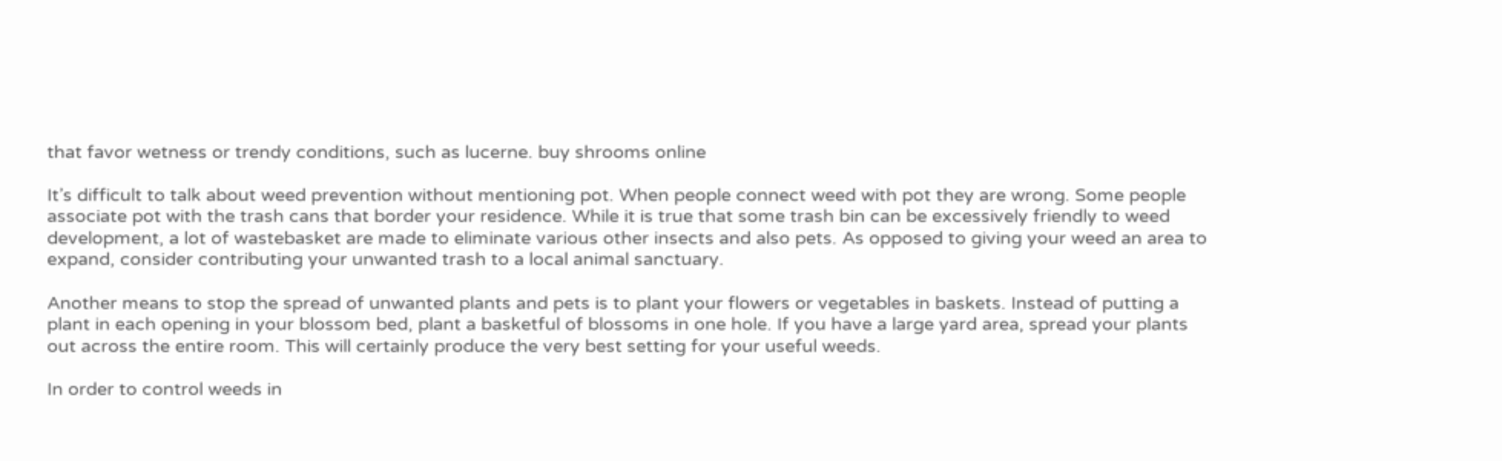that favor wetness or trendy conditions, such as lucerne. buy shrooms online

It’s difficult to talk about weed prevention without mentioning pot. When people connect weed with pot they are wrong. Some people associate pot with the trash cans that border your residence. While it is true that some trash bin can be excessively friendly to weed development, a lot of wastebasket are made to eliminate various other insects and also pets. As opposed to giving your weed an area to expand, consider contributing your unwanted trash to a local animal sanctuary.

Another means to stop the spread of unwanted plants and pets is to plant your flowers or vegetables in baskets. Instead of putting a plant in each opening in your blossom bed, plant a basketful of blossoms in one hole. If you have a large yard area, spread your plants out across the entire room. This will certainly produce the very best setting for your useful weeds.

In order to control weeds in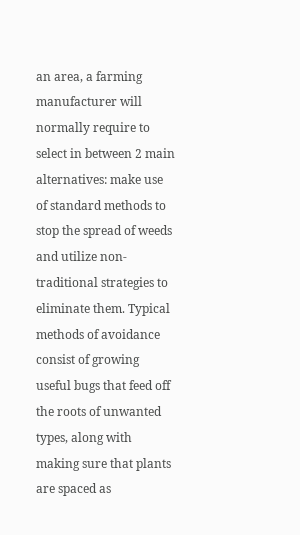an area, a farming manufacturer will normally require to select in between 2 main alternatives: make use of standard methods to stop the spread of weeds and utilize non-traditional strategies to eliminate them. Typical methods of avoidance consist of growing useful bugs that feed off the roots of unwanted types, along with making sure that plants are spaced as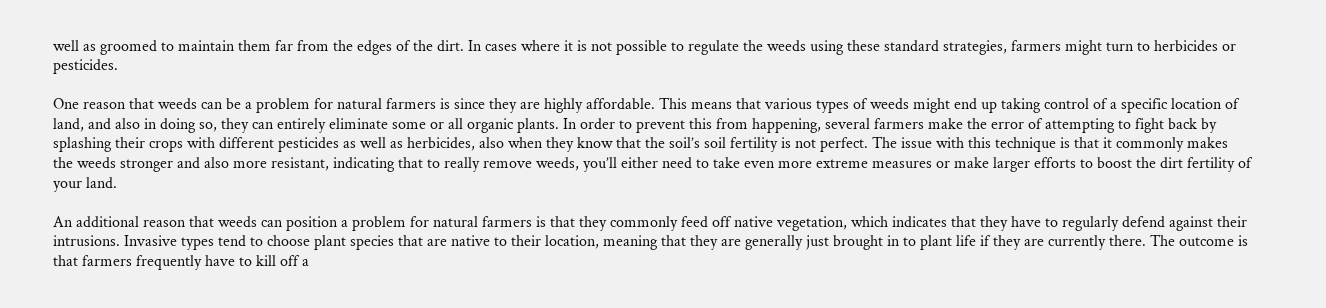well as groomed to maintain them far from the edges of the dirt. In cases where it is not possible to regulate the weeds using these standard strategies, farmers might turn to herbicides or pesticides.

One reason that weeds can be a problem for natural farmers is since they are highly affordable. This means that various types of weeds might end up taking control of a specific location of land, and also in doing so, they can entirely eliminate some or all organic plants. In order to prevent this from happening, several farmers make the error of attempting to fight back by splashing their crops with different pesticides as well as herbicides, also when they know that the soil’s soil fertility is not perfect. The issue with this technique is that it commonly makes the weeds stronger and also more resistant, indicating that to really remove weeds, you’ll either need to take even more extreme measures or make larger efforts to boost the dirt fertility of your land.

An additional reason that weeds can position a problem for natural farmers is that they commonly feed off native vegetation, which indicates that they have to regularly defend against their intrusions. Invasive types tend to choose plant species that are native to their location, meaning that they are generally just brought in to plant life if they are currently there. The outcome is that farmers frequently have to kill off a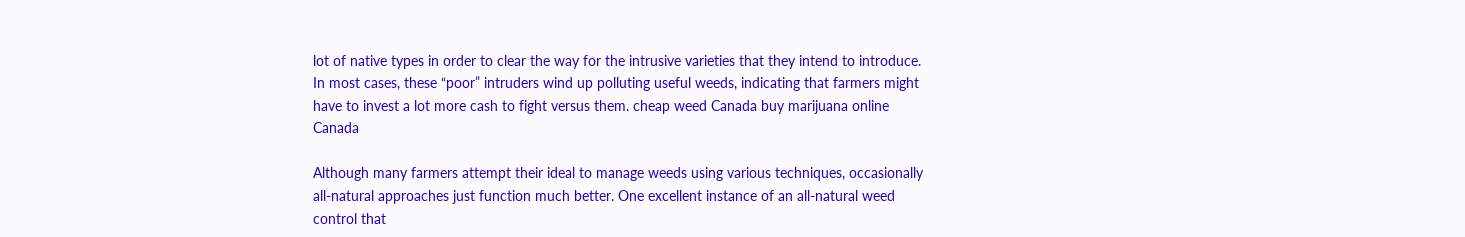lot of native types in order to clear the way for the intrusive varieties that they intend to introduce. In most cases, these “poor” intruders wind up polluting useful weeds, indicating that farmers might have to invest a lot more cash to fight versus them. cheap weed Canada buy marijuana online Canada

Although many farmers attempt their ideal to manage weeds using various techniques, occasionally all-natural approaches just function much better. One excellent instance of an all-natural weed control that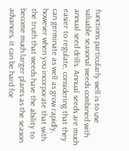functions particularly well is to use valuable seasonal weeds combined with annual seed drills. Annual seeds are much easier to regulate, considering that they can germinate as well as grow rapidly, however when you incorporate that with the truth that weeds have the ability to become much larger plants as the season advances, it can be hard for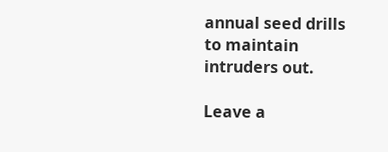annual seed drills to maintain intruders out.

Leave a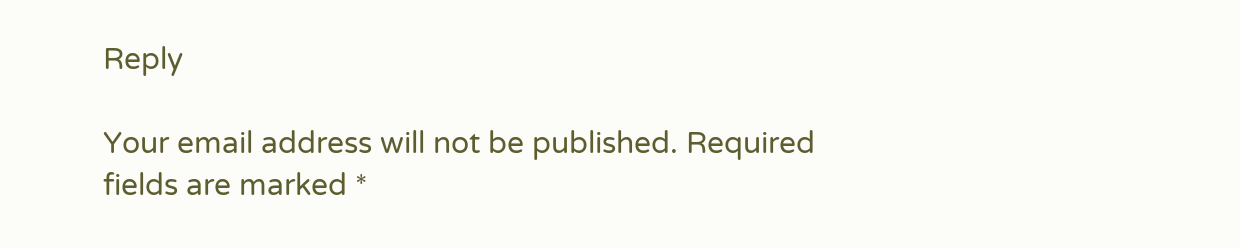Reply

Your email address will not be published. Required fields are marked *